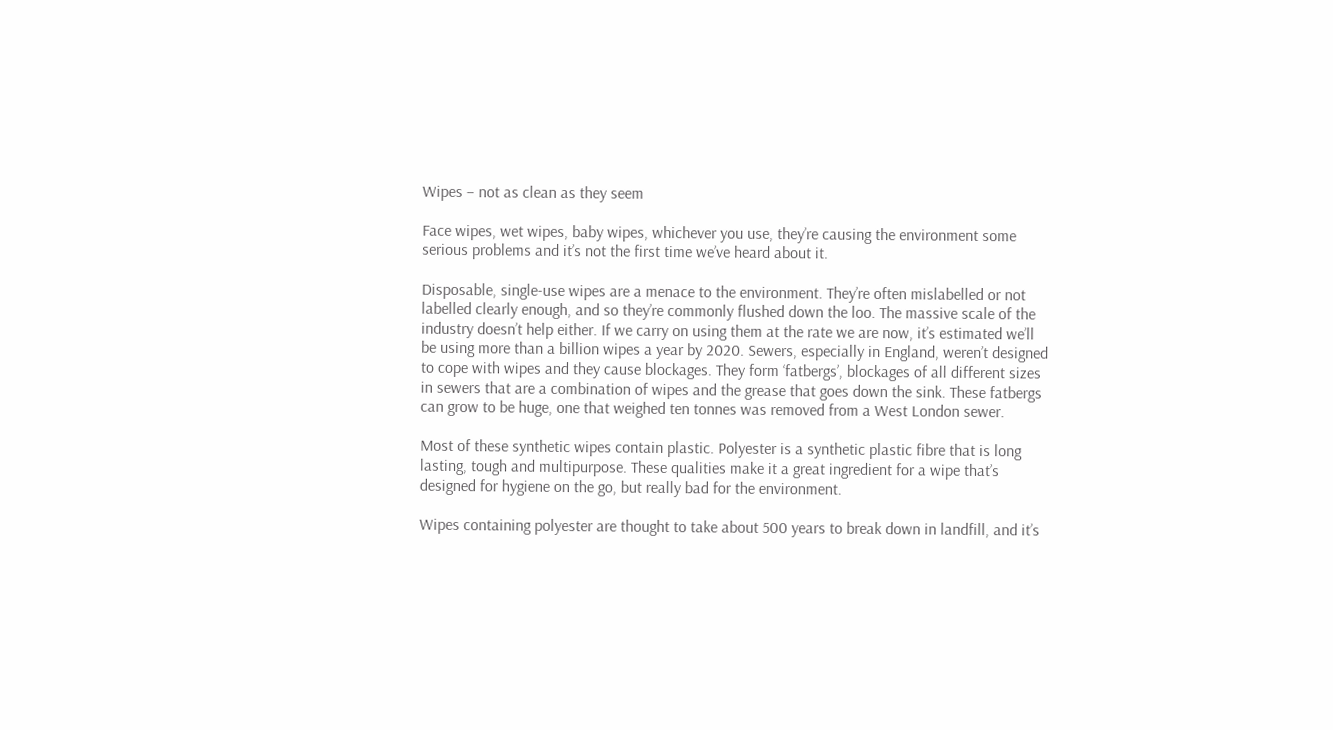Wipes – not as clean as they seem

Face wipes, wet wipes, baby wipes, whichever you use, they’re causing the environment some serious problems and it’s not the first time we’ve heard about it.

Disposable, single-use wipes are a menace to the environment. They’re often mislabelled or not labelled clearly enough, and so they’re commonly flushed down the loo. The massive scale of the industry doesn’t help either. If we carry on using them at the rate we are now, it’s estimated we’ll be using more than a billion wipes a year by 2020. Sewers, especially in England, weren’t designed to cope with wipes and they cause blockages. They form ‘fatbergs’, blockages of all different sizes in sewers that are a combination of wipes and the grease that goes down the sink. These fatbergs can grow to be huge, one that weighed ten tonnes was removed from a West London sewer.

Most of these synthetic wipes contain plastic. Polyester is a synthetic plastic fibre that is long lasting, tough and multipurpose. These qualities make it a great ingredient for a wipe that’s designed for hygiene on the go, but really bad for the environment.

Wipes containing polyester are thought to take about 500 years to break down in landfill, and it’s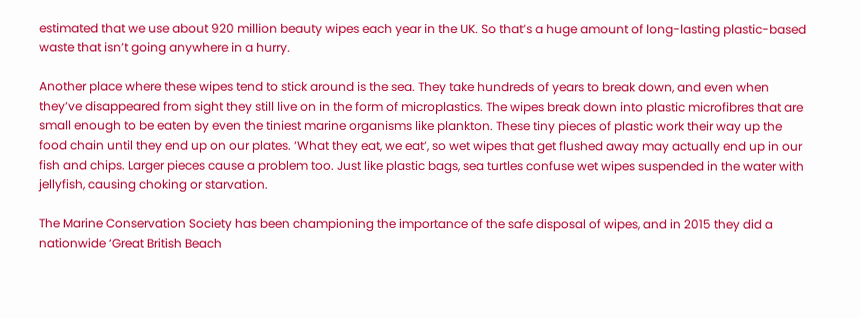estimated that we use about 920 million beauty wipes each year in the UK. So that’s a huge amount of long-lasting plastic-based waste that isn’t going anywhere in a hurry.

Another place where these wipes tend to stick around is the sea. They take hundreds of years to break down, and even when they’ve disappeared from sight they still live on in the form of microplastics. The wipes break down into plastic microfibres that are small enough to be eaten by even the tiniest marine organisms like plankton. These tiny pieces of plastic work their way up the food chain until they end up on our plates. ‘What they eat, we eat’, so wet wipes that get flushed away may actually end up in our fish and chips. Larger pieces cause a problem too. Just like plastic bags, sea turtles confuse wet wipes suspended in the water with jellyfish, causing choking or starvation.

The Marine Conservation Society has been championing the importance of the safe disposal of wipes, and in 2015 they did a nationwide ‘Great British Beach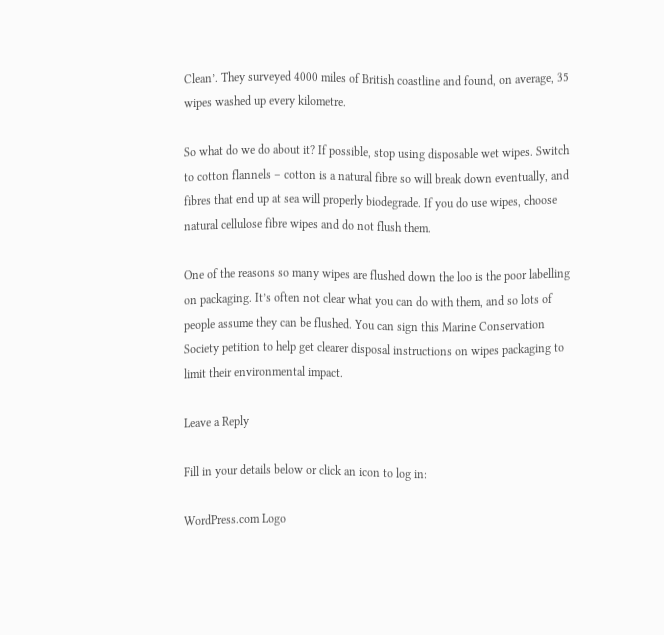Clean’. They surveyed 4000 miles of British coastline and found, on average, 35 wipes washed up every kilometre.

So what do we do about it? If possible, stop using disposable wet wipes. Switch to cotton flannels – cotton is a natural fibre so will break down eventually, and fibres that end up at sea will properly biodegrade. If you do use wipes, choose natural cellulose fibre wipes and do not flush them.

One of the reasons so many wipes are flushed down the loo is the poor labelling on packaging. It’s often not clear what you can do with them, and so lots of people assume they can be flushed. You can sign this Marine Conservation Society petition to help get clearer disposal instructions on wipes packaging to limit their environmental impact.

Leave a Reply

Fill in your details below or click an icon to log in:

WordPress.com Logo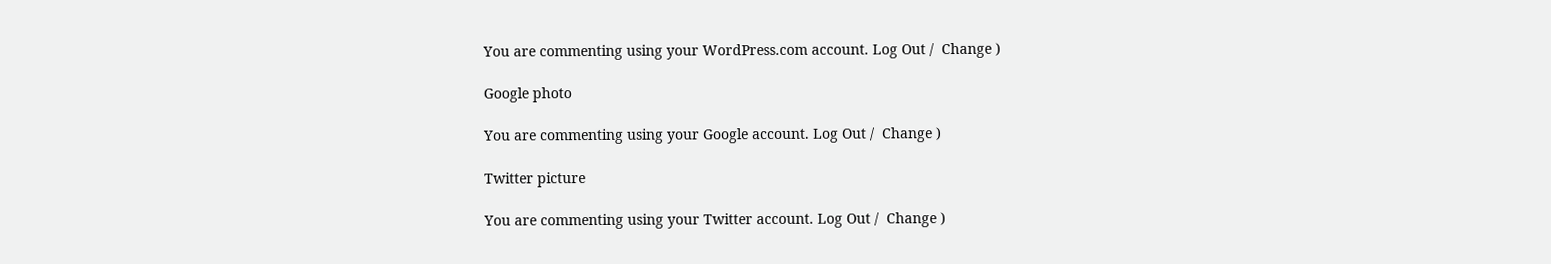You are commenting using your WordPress.com account. Log Out /  Change )

Google photo

You are commenting using your Google account. Log Out /  Change )

Twitter picture

You are commenting using your Twitter account. Log Out /  Change )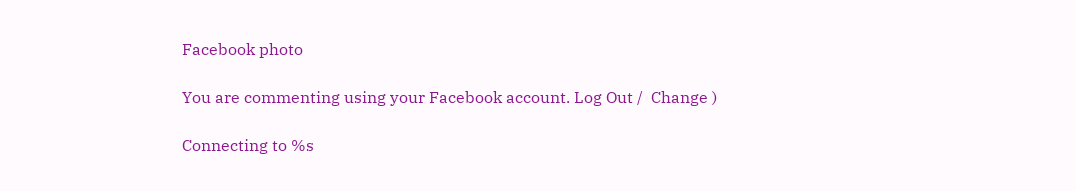Facebook photo

You are commenting using your Facebook account. Log Out /  Change )

Connecting to %s